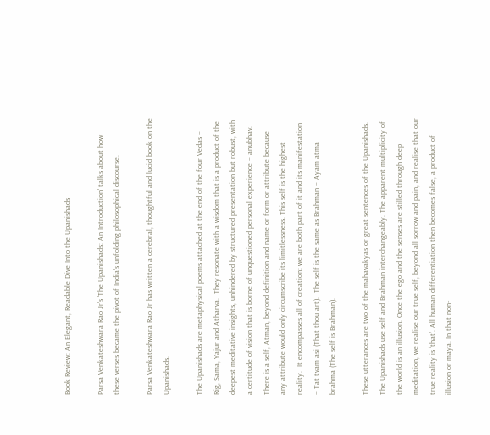Book Review: An Elegant, Readable Dive Into the Upanishads

Parsa Venkateshwara Rao Jr's 'The Upanishads: An Introduction' talks about how these verses became the pivot of India's unfolding philosophical discourse.

Parsa Venkateshwara Rao Jr has written a cerebral, thoughtful and lucid book on the Upanishads.

The Upanishads are metaphysical poems attached at the end of the four Vedas – Rig, Sama, Yajur and Atharva.  They resonate with a wisdom that is a product of the deepest meditative insights, unhindered by structured presentation but robust, with a certitude of vision that is borne of unquestioned personal experience – anubhav.  There is a self, Atman, beyond definition and name or form or attribute because any attribute would only circumscribe its limitlessness. This self is the highest reality.  It encompasses all of creation: we are both part of it and its manifestation – Tat tvam asi (That thou art).  The self is the same as Brahman – Ayam atma brahma (The self is Brahman).

These utterances are two of the mahavakyas or great sentences of the Upanishads. The Upanishads use self and Brahman interchangeably. The apparent multiplicity of the world is an illusion. Once the ego and the senses are stilled through deep meditation, we realise our true self, beyond all sorrow and pain, and realise that our true reality is ‘that’. All human differentiation then becomes false, a product of illusion or maya. In that non-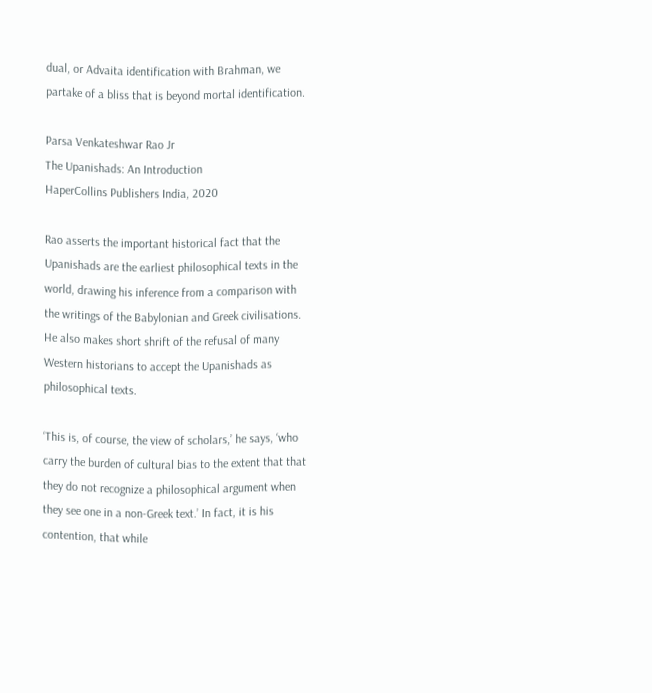dual, or Advaita identification with Brahman, we partake of a bliss that is beyond mortal identification.

Parsa Venkateshwar Rao Jr
The Upanishads: An Introduction
HaperCollins Publishers India, 2020

Rao asserts the important historical fact that the Upanishads are the earliest philosophical texts in the world, drawing his inference from a comparison with the writings of the Babylonian and Greek civilisations. He also makes short shrift of the refusal of many Western historians to accept the Upanishads as philosophical texts.

‘This is, of course, the view of scholars,’ he says, ‘who carry the burden of cultural bias to the extent that that they do not recognize a philosophical argument when they see one in a non-Greek text.’ In fact, it is his contention, that while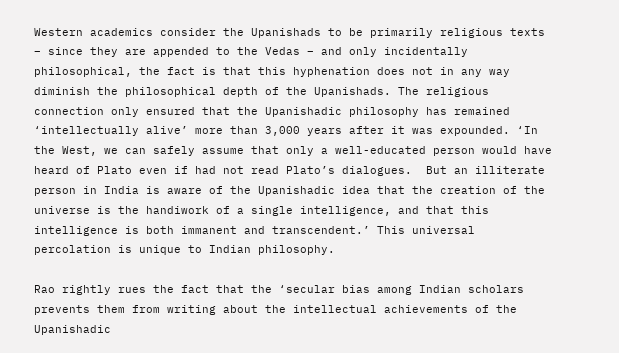Western academics consider the Upanishads to be primarily religious texts – since they are appended to the Vedas – and only incidentally philosophical, the fact is that this hyphenation does not in any way diminish the philosophical depth of the Upanishads. The religious connection only ensured that the Upanishadic philosophy has remained ‘intellectually alive’ more than 3,000 years after it was expounded. ‘In the West, we can safely assume that only a well-educated person would have heard of Plato even if had not read Plato’s dialogues.  But an illiterate person in India is aware of the Upanishadic idea that the creation of the universe is the handiwork of a single intelligence, and that this intelligence is both immanent and transcendent.’ This universal percolation is unique to Indian philosophy.

Rao rightly rues the fact that the ‘secular bias among Indian scholars prevents them from writing about the intellectual achievements of the Upanishadic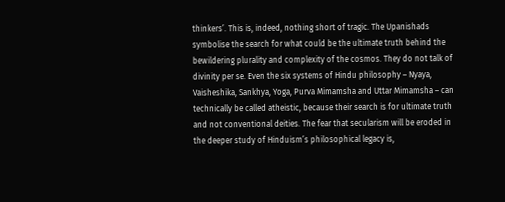thinkers’. This is, indeed, nothing short of tragic. The Upanishads symbolise the search for what could be the ultimate truth behind the bewildering plurality and complexity of the cosmos. They do not talk of divinity per se. Even the six systems of Hindu philosophy – Nyaya, Vaisheshika, Sankhya, Yoga, Purva Mimamsha and Uttar Mimamsha – can technically be called atheistic, because their search is for ultimate truth and not conventional deities. The fear that secularism will be eroded in the deeper study of Hinduism’s philosophical legacy is,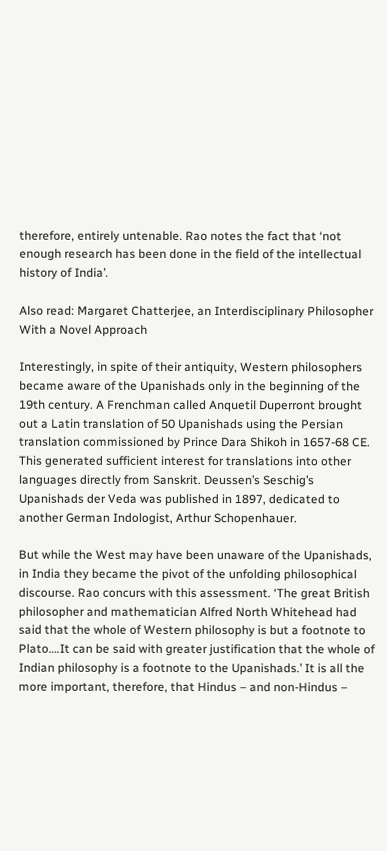therefore, entirely untenable. Rao notes the fact that ‘not enough research has been done in the field of the intellectual history of India’.

Also read: Margaret Chatterjee, an Interdisciplinary Philosopher With a Novel Approach

Interestingly, in spite of their antiquity, Western philosophers became aware of the Upanishads only in the beginning of the 19th century. A Frenchman called Anquetil Duperront brought out a Latin translation of 50 Upanishads using the Persian translation commissioned by Prince Dara Shikoh in 1657-68 CE. This generated sufficient interest for translations into other languages directly from Sanskrit. Deussen’s Seschig’s Upanishads der Veda was published in 1897, dedicated to another German Indologist, Arthur Schopenhauer.

But while the West may have been unaware of the Upanishads, in India they became the pivot of the unfolding philosophical discourse. Rao concurs with this assessment. ‘The great British philosopher and mathematician Alfred North Whitehead had said that the whole of Western philosophy is but a footnote to Plato….It can be said with greater justification that the whole of Indian philosophy is a footnote to the Upanishads.’ It is all the more important, therefore, that Hindus – and non-Hindus –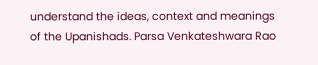understand the ideas, context and meanings of the Upanishads. Parsa Venkateshwara Rao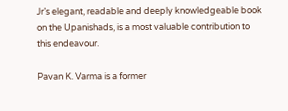Jr’s elegant, readable and deeply knowledgeable book on the Upanishads, is a most valuable contribution to this endeavour.

Pavan K. Varma is a former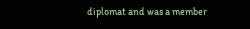diplomat and was a member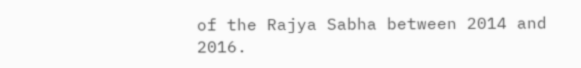of the Rajya Sabha between 2014 and 2016.